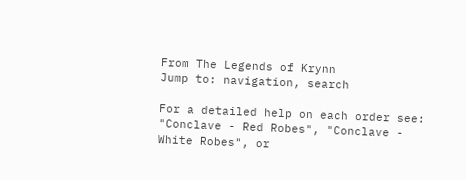From The Legends of Krynn
Jump to: navigation, search

For a detailed help on each order see: "Conclave - Red Robes", "Conclave - White Robes", or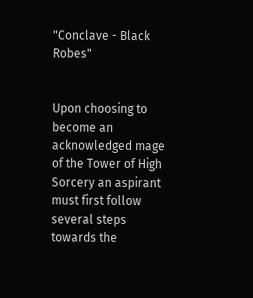"Conclave - Black Robes"


Upon choosing to become an acknowledged mage of the Tower of High Sorcery an aspirant must first follow several steps towards the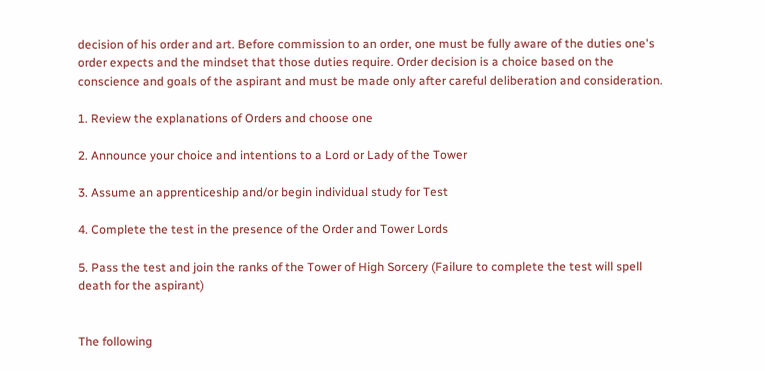decision of his order and art. Before commission to an order, one must be fully aware of the duties one's order expects and the mindset that those duties require. Order decision is a choice based on the conscience and goals of the aspirant and must be made only after careful deliberation and consideration.

1. Review the explanations of Orders and choose one

2. Announce your choice and intentions to a Lord or Lady of the Tower

3. Assume an apprenticeship and/or begin individual study for Test

4. Complete the test in the presence of the Order and Tower Lords

5. Pass the test and join the ranks of the Tower of High Sorcery (Failure to complete the test will spell death for the aspirant)


The following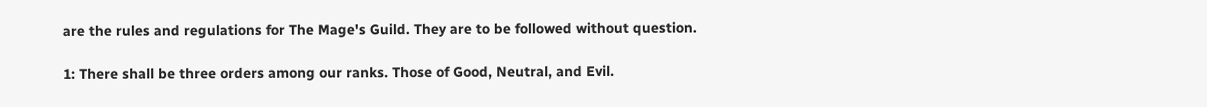are the rules and regulations for The Mage's Guild. They are to be followed without question.

1: There shall be three orders among our ranks. Those of Good, Neutral, and Evil.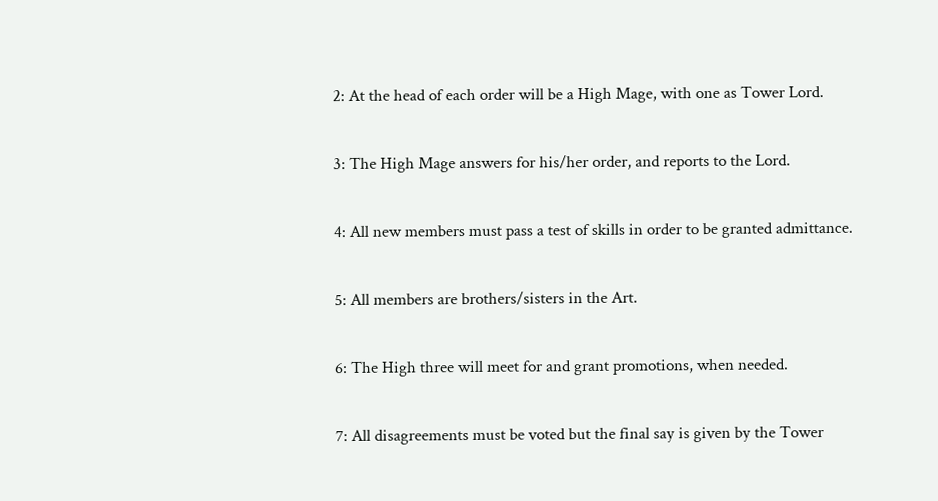2: At the head of each order will be a High Mage, with one as Tower Lord.

3: The High Mage answers for his/her order, and reports to the Lord.

4: All new members must pass a test of skills in order to be granted admittance.

5: All members are brothers/sisters in the Art.

6: The High three will meet for and grant promotions, when needed.

7: All disagreements must be voted but the final say is given by the Tower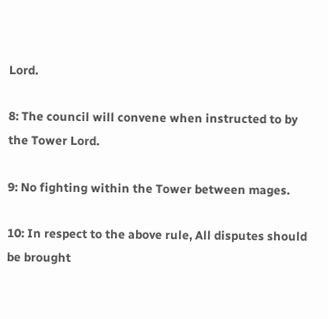Lord.

8: The council will convene when instructed to by the Tower Lord.

9: No fighting within the Tower between mages.

10: In respect to the above rule, All disputes should be brought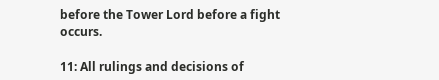before the Tower Lord before a fight occurs.

11: All rulings and decisions of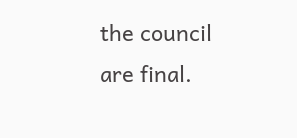the council are final.